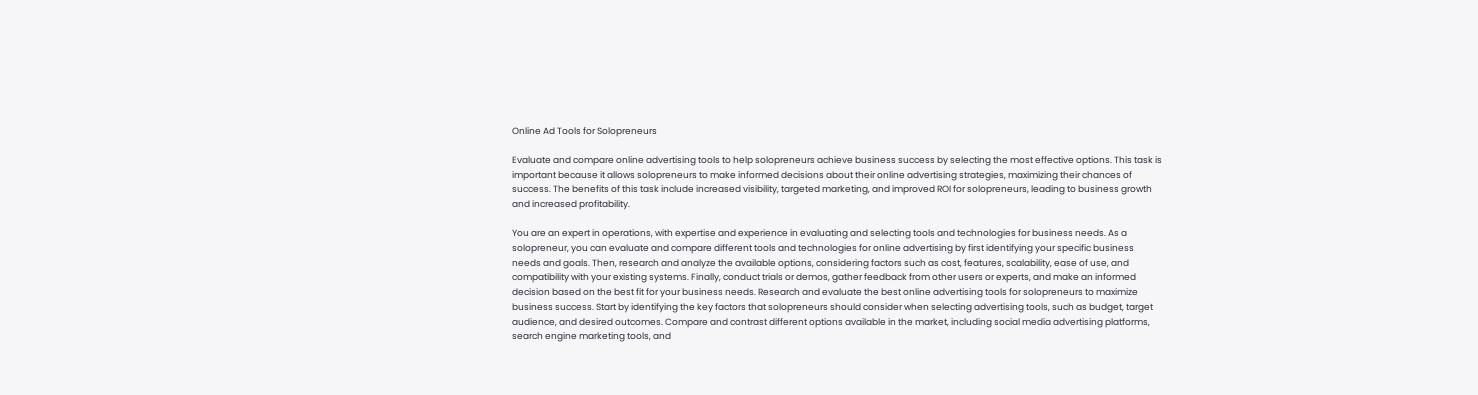Online Ad Tools for Solopreneurs

Evaluate and compare online advertising tools to help solopreneurs achieve business success by selecting the most effective options. This task is important because it allows solopreneurs to make informed decisions about their online advertising strategies, maximizing their chances of success. The benefits of this task include increased visibility, targeted marketing, and improved ROI for solopreneurs, leading to business growth and increased profitability.

You are an expert in operations, with expertise and experience in evaluating and selecting tools and technologies for business needs. As a solopreneur, you can evaluate and compare different tools and technologies for online advertising by first identifying your specific business needs and goals. Then, research and analyze the available options, considering factors such as cost, features, scalability, ease of use, and compatibility with your existing systems. Finally, conduct trials or demos, gather feedback from other users or experts, and make an informed decision based on the best fit for your business needs. Research and evaluate the best online advertising tools for solopreneurs to maximize business success. Start by identifying the key factors that solopreneurs should consider when selecting advertising tools, such as budget, target audience, and desired outcomes. Compare and contrast different options available in the market, including social media advertising platforms, search engine marketing tools, and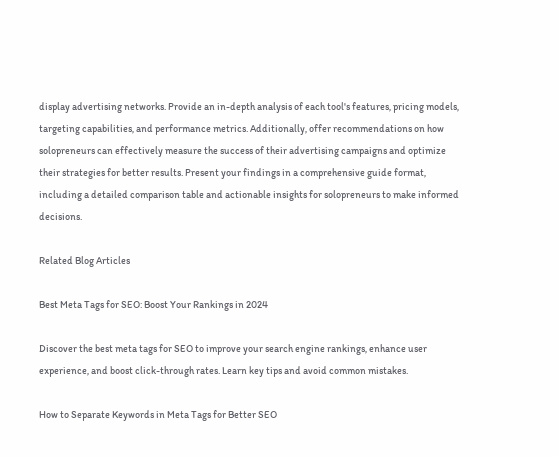display advertising networks. Provide an in-depth analysis of each tool's features, pricing models, targeting capabilities, and performance metrics. Additionally, offer recommendations on how solopreneurs can effectively measure the success of their advertising campaigns and optimize their strategies for better results. Present your findings in a comprehensive guide format, including a detailed comparison table and actionable insights for solopreneurs to make informed decisions.

Related Blog Articles

Best Meta Tags for SEO: Boost Your Rankings in 2024

Discover the best meta tags for SEO to improve your search engine rankings, enhance user experience, and boost click-through rates. Learn key tips and avoid common mistakes.

How to Separate Keywords in Meta Tags for Better SEO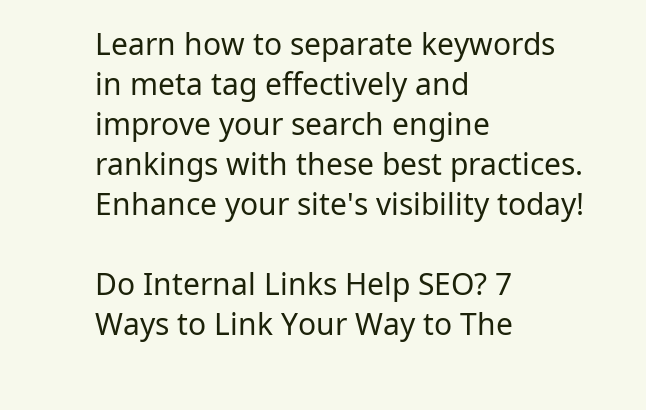Learn how to separate keywords in meta tag effectively and improve your search engine rankings with these best practices. Enhance your site's visibility today!

Do Internal Links Help SEO? 7 Ways to Link Your Way to The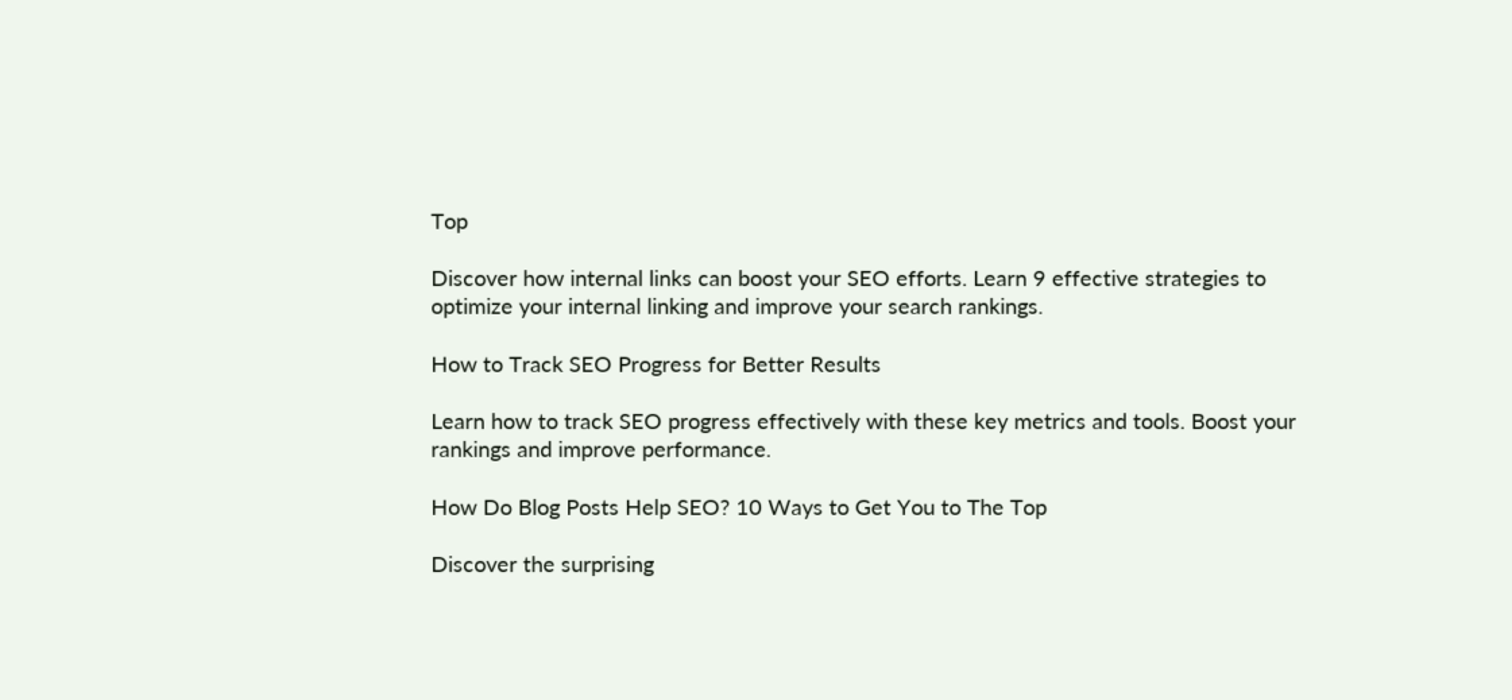Top

Discover how internal links can boost your SEO efforts. Learn 9 effective strategies to optimize your internal linking and improve your search rankings.

How to Track SEO Progress for Better Results

Learn how to track SEO progress effectively with these key metrics and tools. Boost your rankings and improve performance.

How Do Blog Posts Help SEO? 10 Ways to Get You to The Top

Discover the surprising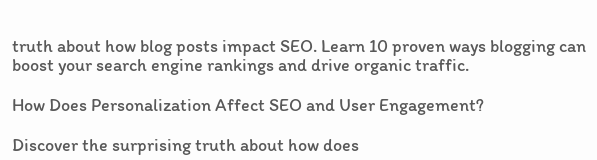truth about how blog posts impact SEO. Learn 10 proven ways blogging can boost your search engine rankings and drive organic traffic.

How Does Personalization Affect SEO and User Engagement?

Discover the surprising truth about how does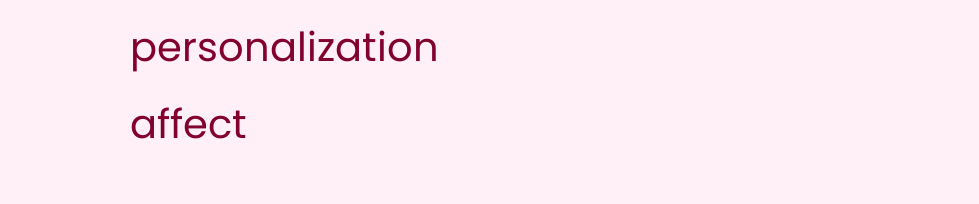personalization affect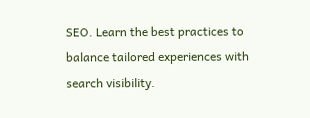SEO. Learn the best practices to balance tailored experiences with search visibility.